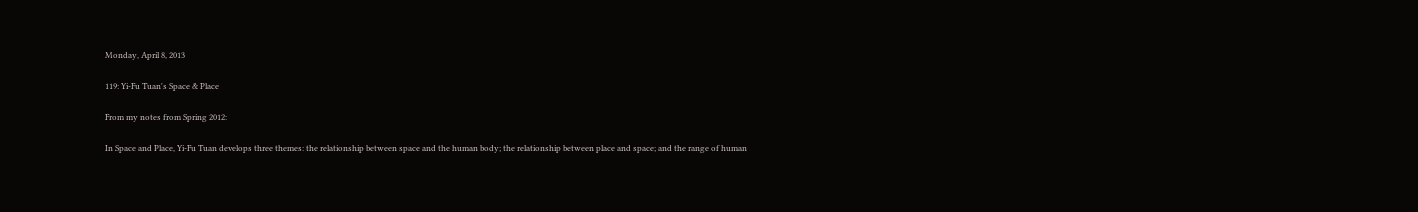Monday, April 8, 2013

119: Yi-Fu Tuan's Space & Place

From my notes from Spring 2012:

In Space and Place, Yi-Fu Tuan develops three themes: the relationship between space and the human body; the relationship between place and space; and the range of human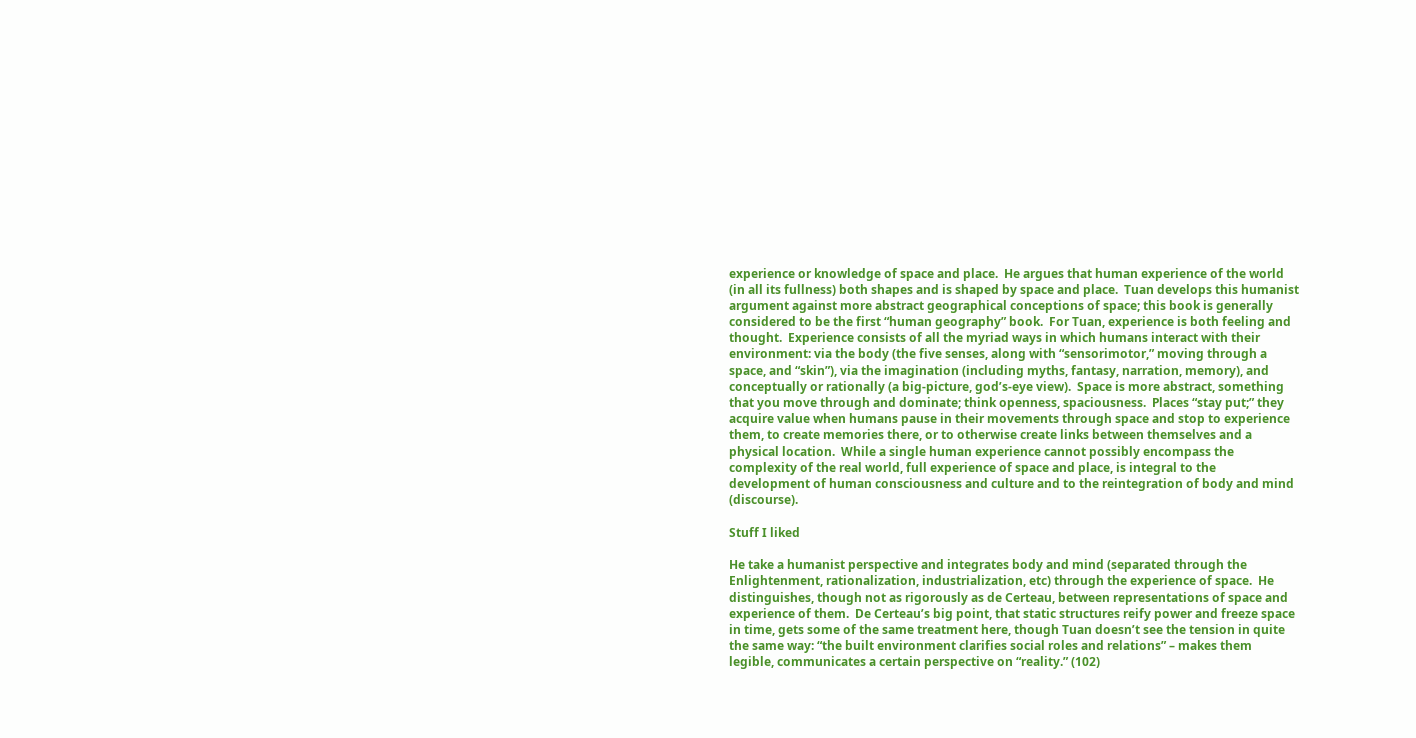experience or knowledge of space and place.  He argues that human experience of the world (in all its fullness) both shapes and is shaped by space and place.  Tuan develops this humanist argument against more abstract geographical conceptions of space; this book is generally considered to be the first “human geography” book.  For Tuan, experience is both feeling and thought.  Experience consists of all the myriad ways in which humans interact with their environment: via the body (the five senses, along with “sensorimotor,” moving through a space, and “skin”), via the imagination (including myths, fantasy, narration, memory), and conceptually or rationally (a big-picture, god’s-eye view).  Space is more abstract, something that you move through and dominate; think openness, spaciousness.  Places “stay put;” they acquire value when humans pause in their movements through space and stop to experience them, to create memories there, or to otherwise create links between themselves and a physical location.  While a single human experience cannot possibly encompass the complexity of the real world, full experience of space and place, is integral to the development of human consciousness and culture and to the reintegration of body and mind (discourse).

Stuff I liked

He take a humanist perspective and integrates body and mind (separated through the Enlightenment, rationalization, industrialization, etc) through the experience of space.  He distinguishes, though not as rigorously as de Certeau, between representations of space and experience of them.  De Certeau’s big point, that static structures reify power and freeze space in time, gets some of the same treatment here, though Tuan doesn’t see the tension in quite the same way: “the built environment clarifies social roles and relations” – makes them legible, communicates a certain perspective on “reality.” (102)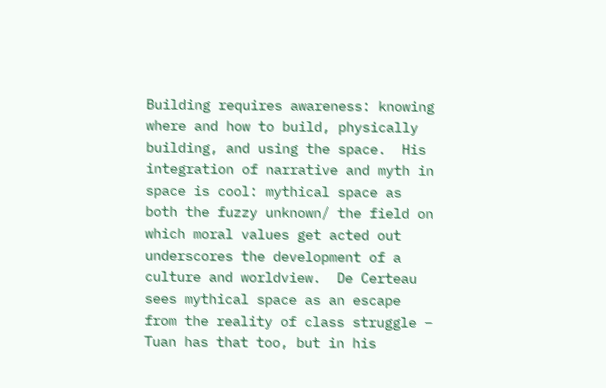Building requires awareness: knowing where and how to build, physically building, and using the space.  His integration of narrative and myth in space is cool: mythical space as both the fuzzy unknown/ the field on which moral values get acted out underscores the development of a culture and worldview.  De Certeau sees mythical space as an escape from the reality of class struggle – Tuan has that too, but in his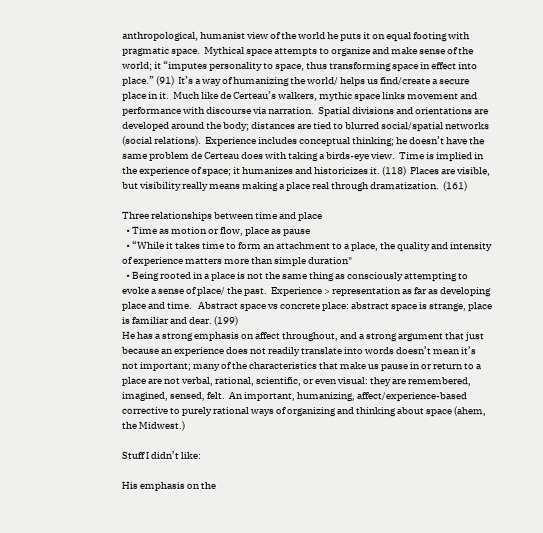anthropological, humanist view of the world he puts it on equal footing with pragmatic space.  Mythical space attempts to organize and make sense of the world; it “imputes personality to space, thus transforming space in effect into place.” (91)  It’s a way of humanizing the world/ helps us find/create a secure place in it.  Much like de Certeau’s walkers, mythic space links movement and performance with discourse via narration.  Spatial divisions and orientations are developed around the body; distances are tied to blurred social/spatial networks (social relations).  Experience includes conceptual thinking; he doesn’t have the same problem de Certeau does with taking a birds-eye view.  Time is implied in the experience of space; it humanizes and historicizes it. (118)  Places are visible, but visibility really means making a place real through dramatization.  (161)

Three relationships between time and place
  • Time as motion or flow, place as pause
  • “While it takes time to form an attachment to a place, the quality and intensity of experience matters more than simple duration"
  • Being rooted in a place is not the same thing as consciously attempting to evoke a sense of place/ the past.  Experience > representation as far as developing place and time.   Abstract space vs concrete place: abstract space is strange, place is familiar and dear. (199)
He has a strong emphasis on affect throughout, and a strong argument that just because an experience does not readily translate into words doesn’t mean it’s not important; many of the characteristics that make us pause in or return to a place are not verbal, rational, scientific, or even visual: they are remembered, imagined, sensed, felt.  An important, humanizing, affect/experience-based corrective to purely rational ways of organizing and thinking about space (ahem, the Midwest.)

Stuff I didn’t like:

His emphasis on the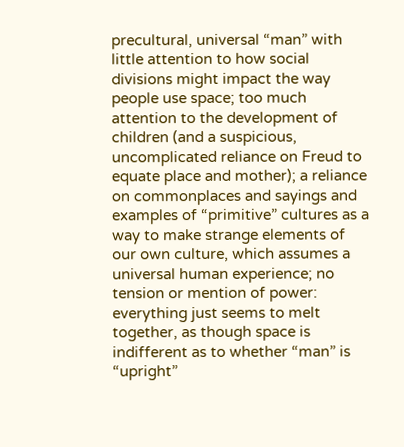precultural, universal “man” with little attention to how social divisions might impact the way people use space; too much attention to the development of children (and a suspicious, uncomplicated reliance on Freud to equate place and mother); a reliance on commonplaces and sayings and examples of “primitive” cultures as a way to make strange elements of our own culture, which assumes a universal human experience; no tension or mention of power: everything just seems to melt together, as though space is indifferent as to whether “man” is “upright”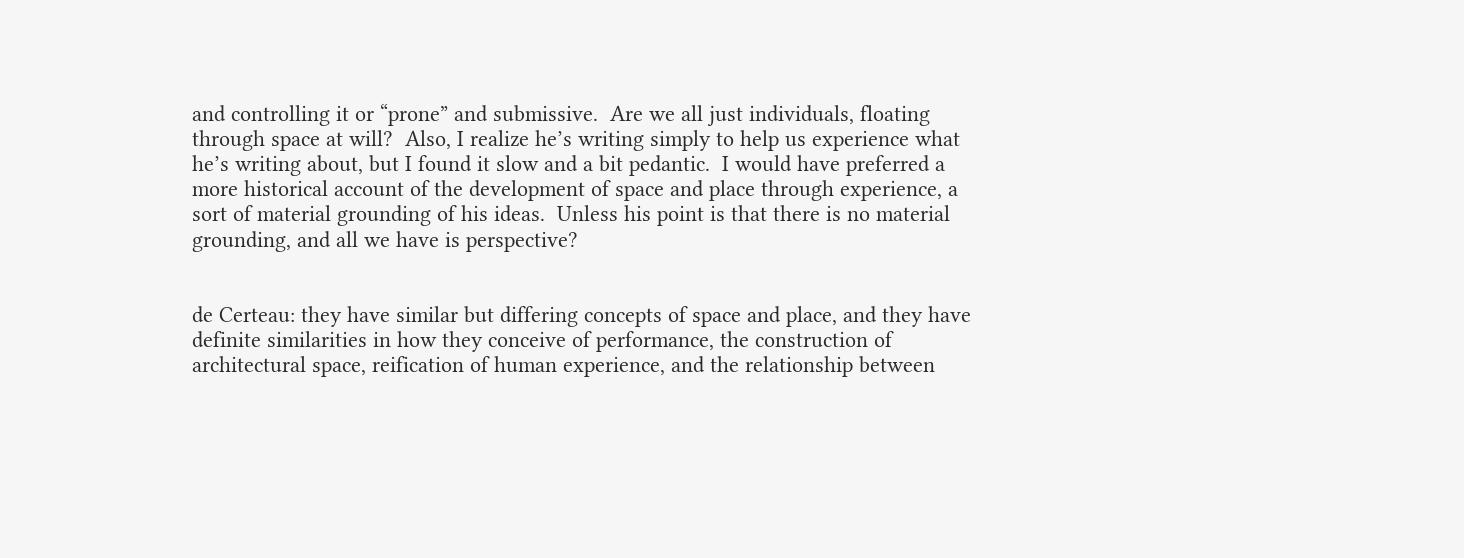and controlling it or “prone” and submissive.  Are we all just individuals, floating through space at will?  Also, I realize he’s writing simply to help us experience what he’s writing about, but I found it slow and a bit pedantic.  I would have preferred a more historical account of the development of space and place through experience, a sort of material grounding of his ideas.  Unless his point is that there is no material grounding, and all we have is perspective?


de Certeau: they have similar but differing concepts of space and place, and they have definite similarities in how they conceive of performance, the construction of architectural space, reification of human experience, and the relationship between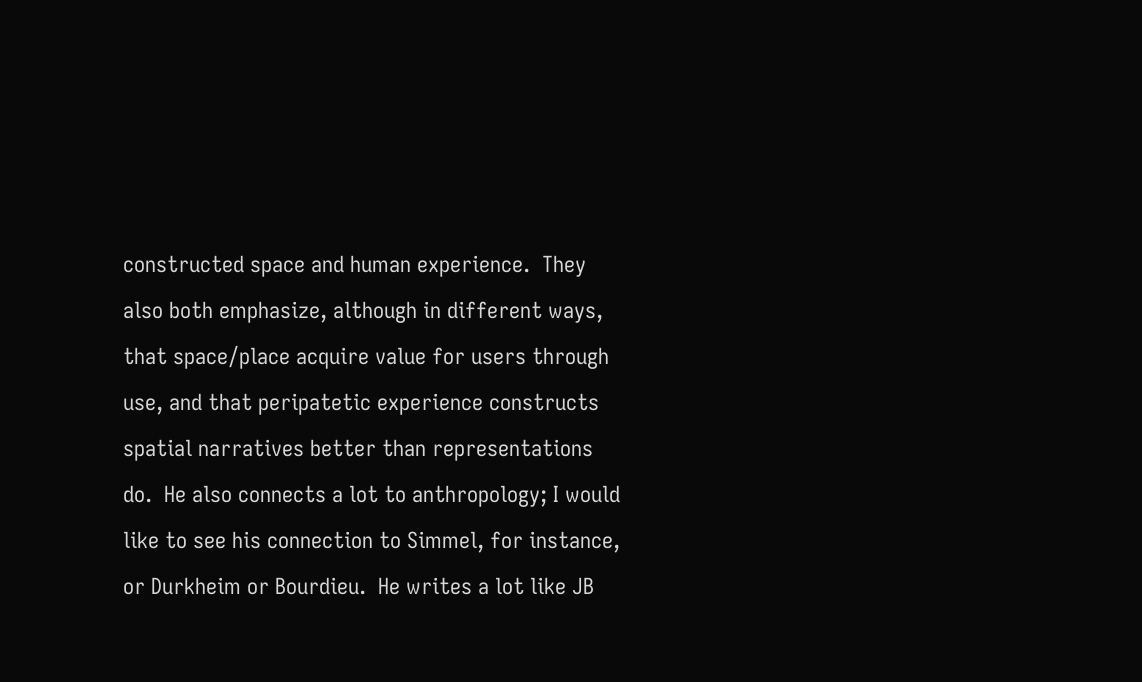constructed space and human experience.  They also both emphasize, although in different ways, that space/place acquire value for users through use, and that peripatetic experience constructs spatial narratives better than representations do.  He also connects a lot to anthropology; I would like to see his connection to Simmel, for instance, or Durkheim or Bourdieu.  He writes a lot like JB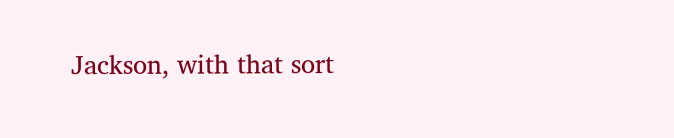Jackson, with that sort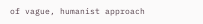of vague, humanist approach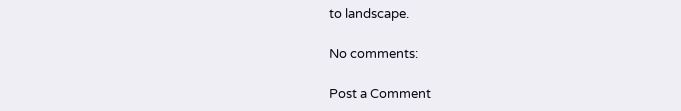to landscape.

No comments:

Post a Comment